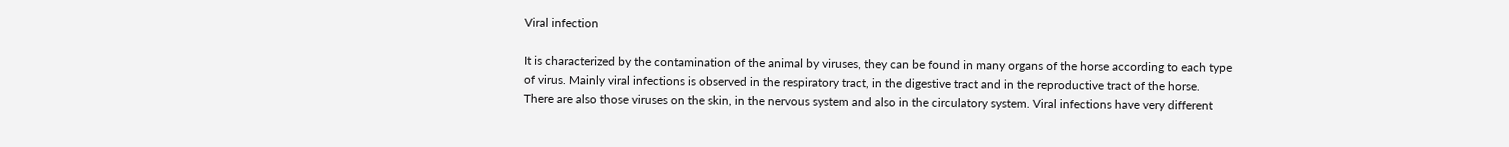Viral infection

It is characterized by the contamination of the animal by viruses, they can be found in many organs of the horse according to each type of virus. Mainly viral infections is observed in the respiratory tract, in the digestive tract and in the reproductive tract of the horse. There are also those viruses on the skin, in the nervous system and also in the circulatory system. Viral infections have very different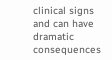clinical signs and can have dramatic consequences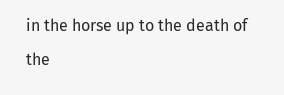in the horse up to the death of the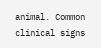animal. Common clinical signs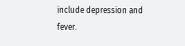include depression and fever.